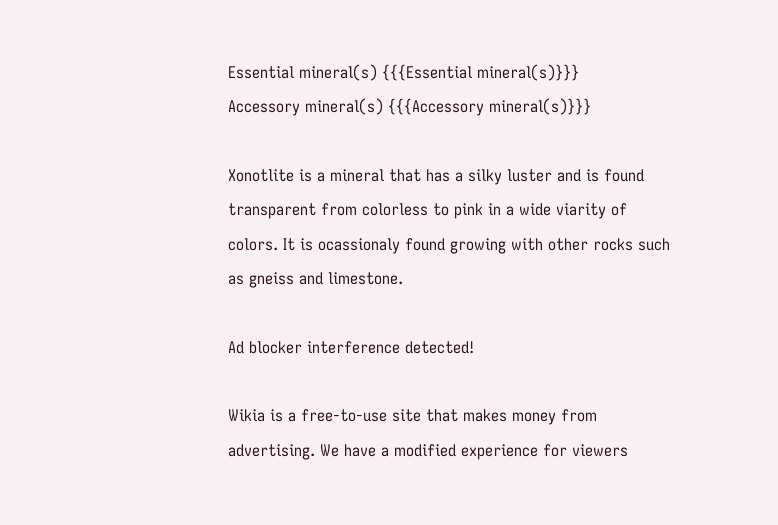Essential mineral(s) {{{Essential mineral(s)}}}
Accessory mineral(s) {{{Accessory mineral(s)}}}

Xonotlite is a mineral that has a silky luster and is found transparent from colorless to pink in a wide viarity of colors. It is ocassionaly found growing with other rocks such as gneiss and limestone.

Ad blocker interference detected!

Wikia is a free-to-use site that makes money from advertising. We have a modified experience for viewers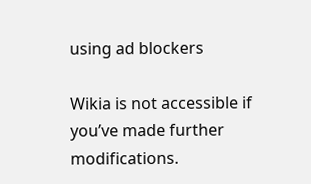using ad blockers

Wikia is not accessible if you’ve made further modifications.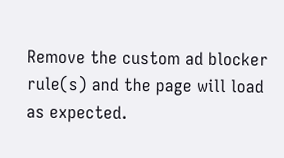Remove the custom ad blocker rule(s) and the page will load as expected.